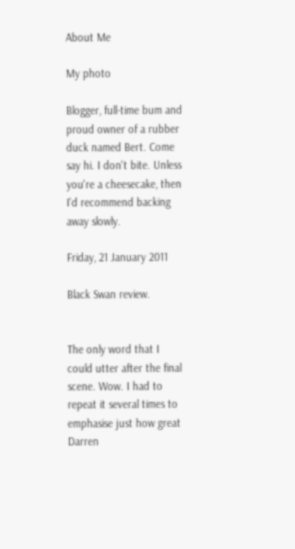About Me

My photo

Blogger, full-time bum and proud owner of a rubber duck named Bert. Come say hi. I don't bite. Unless you're a cheesecake, then I'd recommend backing away slowly.

Friday, 21 January 2011

Black Swan review.


The only word that I could utter after the final scene. Wow. I had to repeat it several times to emphasise just how great Darren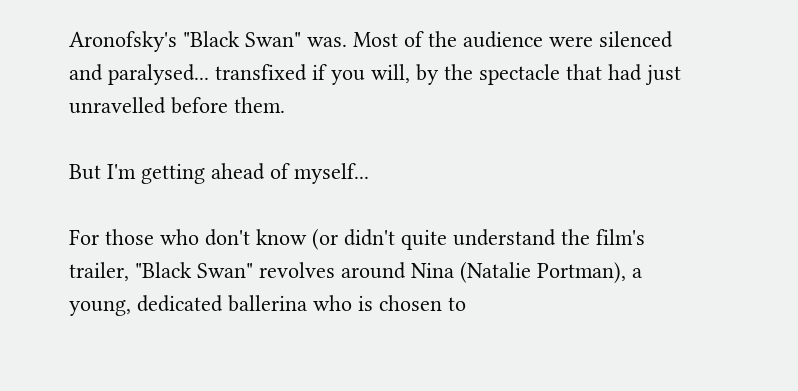Aronofsky's "Black Swan" was. Most of the audience were silenced and paralysed... transfixed if you will, by the spectacle that had just unravelled before them.

But I'm getting ahead of myself...

For those who don't know (or didn't quite understand the film's trailer, "Black Swan" revolves around Nina (Natalie Portman), a young, dedicated ballerina who is chosen to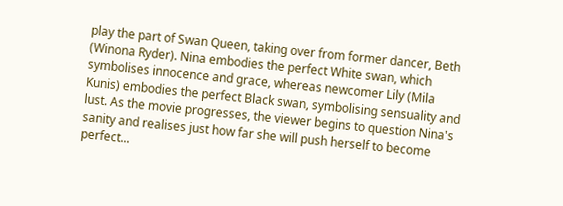play the part of Swan Queen, taking over from former dancer, Beth (Winona Ryder). Nina embodies the perfect White swan, which symbolises innocence and grace, whereas newcomer Lily (Mila Kunis) embodies the perfect Black swan, symbolising sensuality and lust. As the movie progresses, the viewer begins to question Nina's sanity and realises just how far she will push herself to become perfect...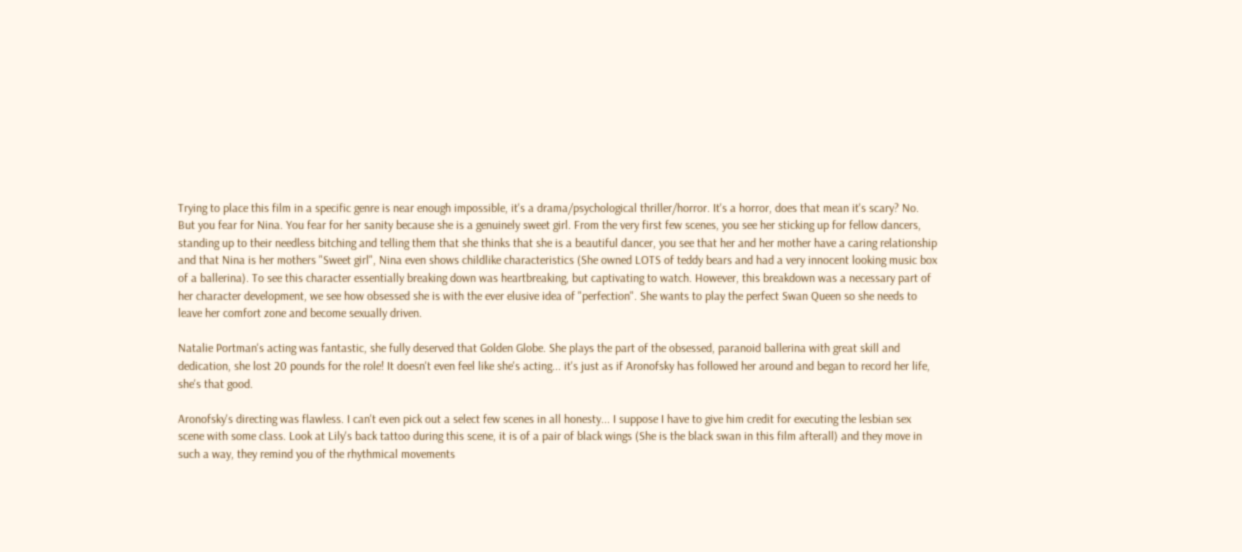Trying to place this film in a specific genre is near enough impossible, it's a drama/psychological thriller/horror. It's a horror, does that mean it's scary? No. But you fear for Nina. You fear for her sanity because she is a genuinely sweet girl. From the very first few scenes, you see her sticking up for fellow dancers, standing up to their needless bitching and telling them that she thinks that she is a beautiful dancer, you see that her and her mother have a caring relationship and that Nina is her mothers "Sweet girl", Nina even shows childlike characteristics (She owned LOTS of teddy bears and had a very innocent looking music box of a ballerina). To see this character essentially breaking down was heartbreaking, but captivating to watch. However, this breakdown was a necessary part of her character development, we see how obsessed she is with the ever elusive idea of "perfection". She wants to play the perfect Swan Queen so she needs to leave her comfort zone and become sexually driven.

Natalie Portman's acting was fantastic, she fully deserved that Golden Globe. She plays the part of the obsessed, paranoid ballerina with great skill and dedication, she lost 20 pounds for the role! It doesn't even feel like she's acting... it's just as if Aronofsky has followed her around and began to record her life, she's that good.

Aronofsky's directing was flawless. I can't even pick out a select few scenes in all honesty... I suppose I have to give him credit for executing the lesbian sex scene with some class. Look at Lily's back tattoo during this scene, it is of a pair of black wings (She is the black swan in this film afterall) and they move in such a way, they remind you of the rhythmical movements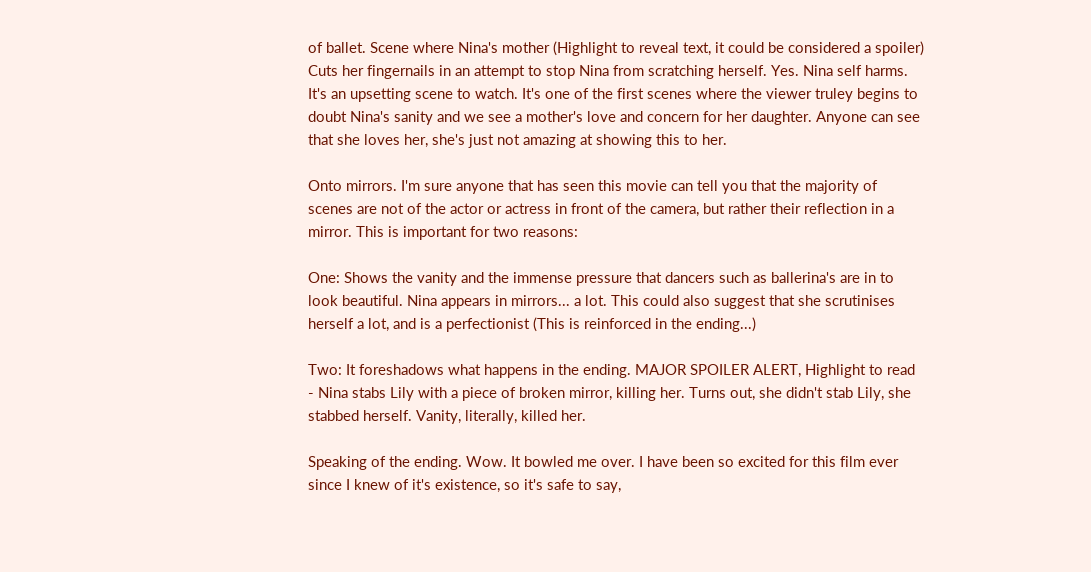of ballet. Scene where Nina's mother (Highlight to reveal text, it could be considered a spoiler) Cuts her fingernails in an attempt to stop Nina from scratching herself. Yes. Nina self harms. It's an upsetting scene to watch. It's one of the first scenes where the viewer truley begins to doubt Nina's sanity and we see a mother's love and concern for her daughter. Anyone can see that she loves her, she's just not amazing at showing this to her.

Onto mirrors. I'm sure anyone that has seen this movie can tell you that the majority of scenes are not of the actor or actress in front of the camera, but rather their reflection in a mirror. This is important for two reasons:

One: Shows the vanity and the immense pressure that dancers such as ballerina's are in to look beautiful. Nina appears in mirrors... a lot. This could also suggest that she scrutinises herself a lot, and is a perfectionist (This is reinforced in the ending...)

Two: It foreshadows what happens in the ending. MAJOR SPOILER ALERT, Highlight to read - Nina stabs Lily with a piece of broken mirror, killing her. Turns out, she didn't stab Lily, she stabbed herself. Vanity, literally, killed her.

Speaking of the ending. Wow. It bowled me over. I have been so excited for this film ever since I knew of it's existence, so it's safe to say,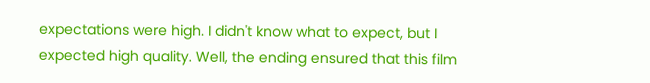expectations were high. I didn't know what to expect, but I expected high quality. Well, the ending ensured that this film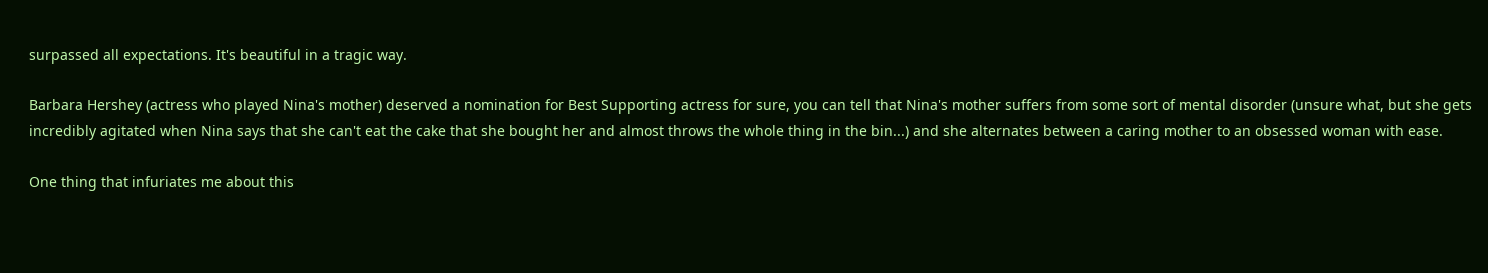surpassed all expectations. It's beautiful in a tragic way.

Barbara Hershey (actress who played Nina's mother) deserved a nomination for Best Supporting actress for sure, you can tell that Nina's mother suffers from some sort of mental disorder (unsure what, but she gets incredibly agitated when Nina says that she can't eat the cake that she bought her and almost throws the whole thing in the bin...) and she alternates between a caring mother to an obsessed woman with ease.

One thing that infuriates me about this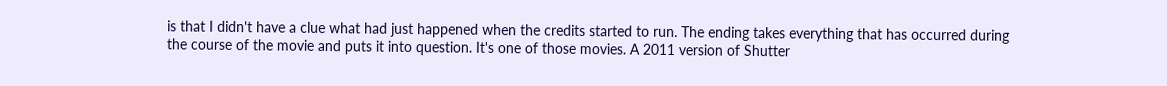is that I didn't have a clue what had just happened when the credits started to run. The ending takes everything that has occurred during the course of the movie and puts it into question. It's one of those movies. A 2011 version of Shutter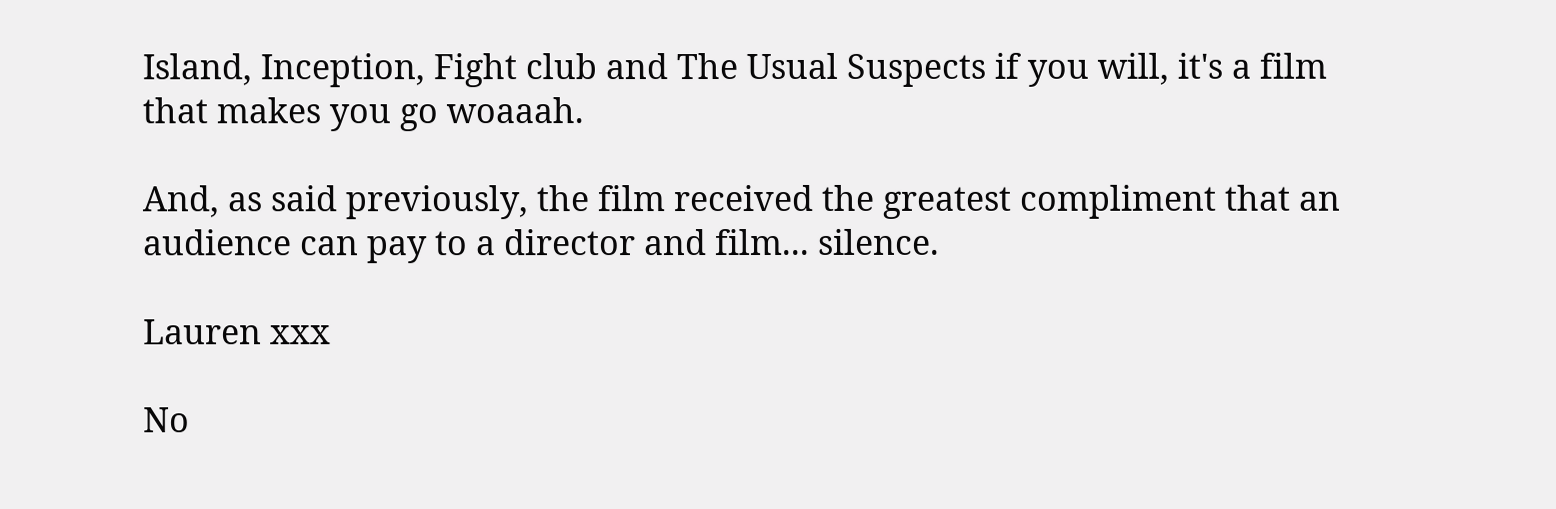Island, Inception, Fight club and The Usual Suspects if you will, it's a film that makes you go woaaah.

And, as said previously, the film received the greatest compliment that an audience can pay to a director and film... silence.

Lauren xxx

No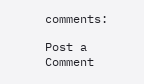comments:

Post a Comment